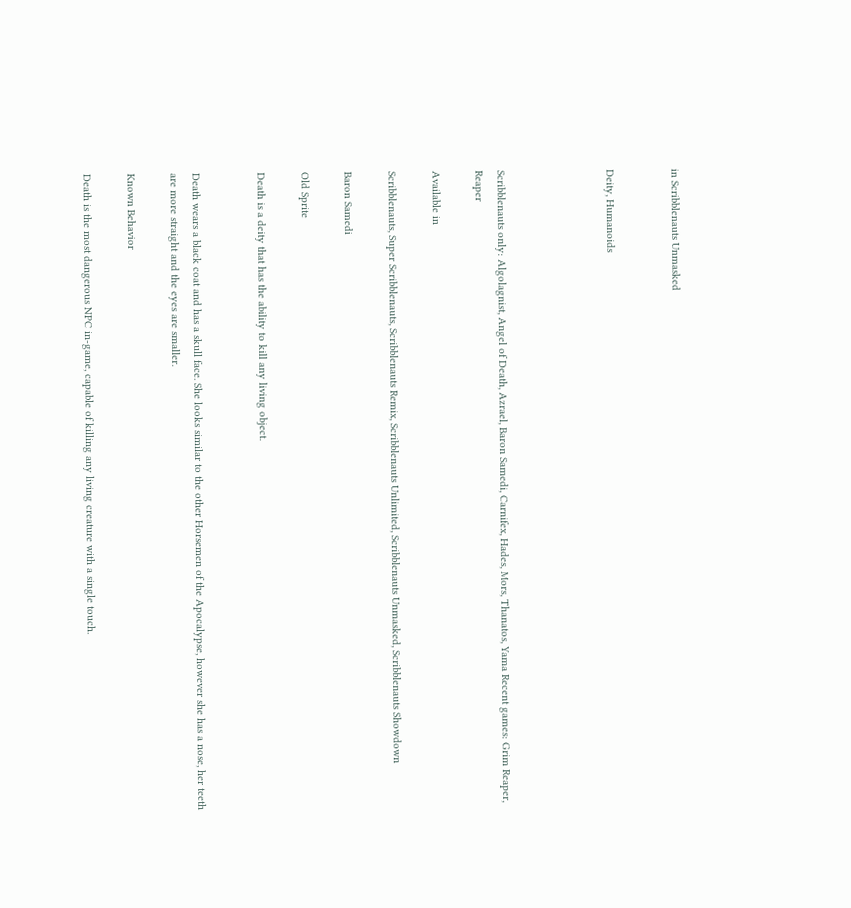in Scribblenauts Unmasked


Deity, Humanoids




Scribblenauts only: Algolagnist, Angel of Death, Azrael, Baron Samedi, Carnifex, Hades, Mors, Thanatos, Yama Recent games: Grim Reaper, Reaper

Available in

Scribblenauts, Super Scribblenauts, Scribblenauts Remix, Scribblenauts Unlimited, Scribblenauts Unmasked, Scribblenauts Showdown

Baron Samedi

Old Sprite

Death is a deity that has the ability to kill any living object.


Death wears a black coat and has a skull face. She looks similar to the other Horsemen of the Apocalypse, however she has a nose, her teeth are more straight and the eyes are smaller.

Known Behavior

Death is the most dangerous NPC in-game, capable of killing any living creature with a single touch.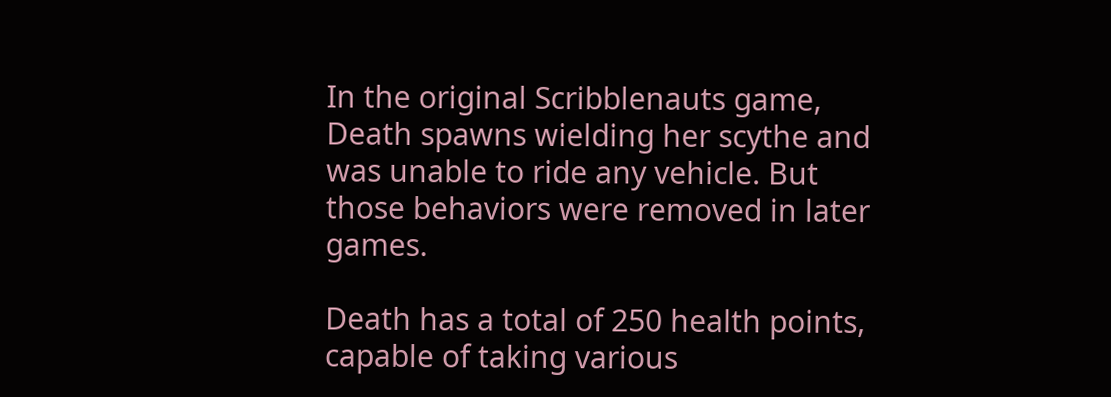In the original Scribblenauts game, Death spawns wielding her scythe and was unable to ride any vehicle. But those behaviors were removed in later games.

Death has a total of 250 health points, capable of taking various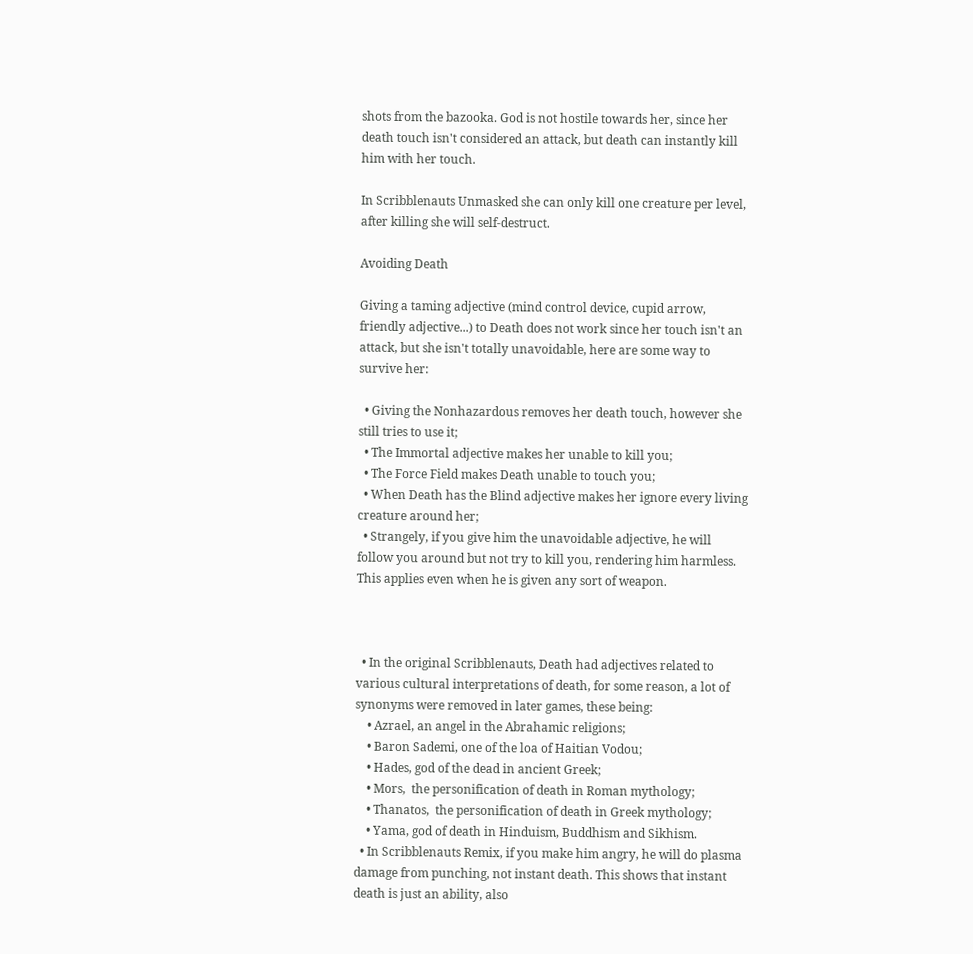shots from the bazooka. God is not hostile towards her, since her death touch isn't considered an attack, but death can instantly kill him with her touch.

In Scribblenauts Unmasked she can only kill one creature per level, after killing she will self-destruct.

Avoiding Death

Giving a taming adjective (mind control device, cupid arrow, friendly adjective...) to Death does not work since her touch isn't an attack, but she isn't totally unavoidable, here are some way to survive her:

  • Giving the Nonhazardous removes her death touch, however she still tries to use it;
  • The Immortal adjective makes her unable to kill you;
  • The Force Field makes Death unable to touch you;
  • When Death has the Blind adjective makes her ignore every living creature around her;
  • Strangely, if you give him the unavoidable adjective, he will follow you around but not try to kill you, rendering him harmless. This applies even when he is given any sort of weapon.



  • In the original Scribblenauts, Death had adjectives related to various cultural interpretations of death, for some reason, a lot of synonyms were removed in later games, these being:
    • Azrael, an angel in the Abrahamic religions;
    • Baron Sademi, one of the loa of Haitian Vodou;
    • Hades, god of the dead in ancient Greek;
    • Mors,  the personification of death in Roman mythology;
    • Thanatos,  the personification of death in Greek mythology;
    • Yama, god of death in Hinduism, Buddhism and Sikhism.
  • In Scribblenauts Remix, if you make him angry, he will do plasma damage from punching, not instant death. This shows that instant death is just an ability, also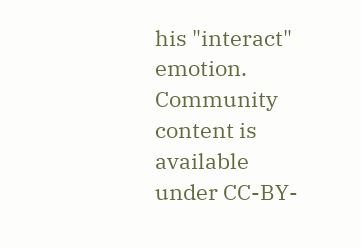his "interact" emotion.
Community content is available under CC-BY-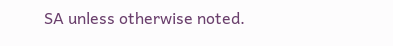SA unless otherwise noted.